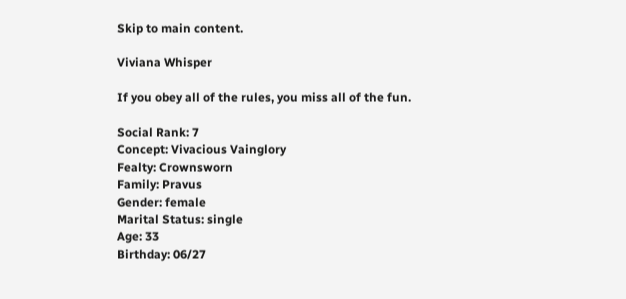Skip to main content.

Viviana Whisper

If you obey all of the rules, you miss all of the fun.

Social Rank: 7
Concept: Vivacious Vainglory
Fealty: Crownsworn
Family: Pravus
Gender: female
Marital Status: single
Age: 33
Birthday: 06/27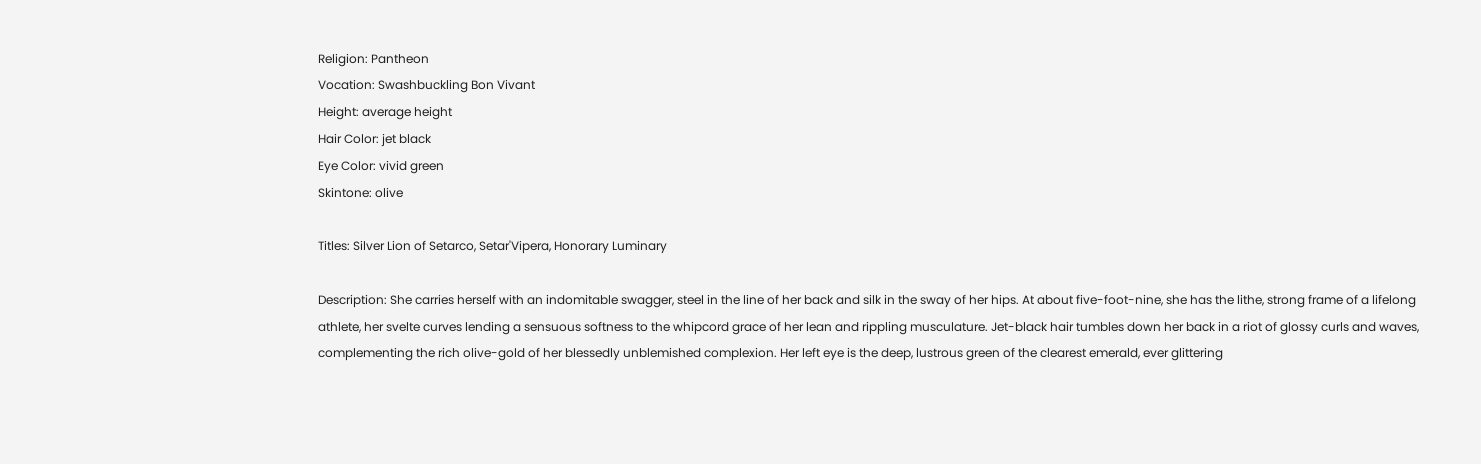Religion: Pantheon
Vocation: Swashbuckling Bon Vivant
Height: average height
Hair Color: jet black
Eye Color: vivid green
Skintone: olive

Titles: Silver Lion of Setarco, Setar'Vipera, Honorary Luminary

Description: She carries herself with an indomitable swagger, steel in the line of her back and silk in the sway of her hips. At about five-foot-nine, she has the lithe, strong frame of a lifelong athlete, her svelte curves lending a sensuous softness to the whipcord grace of her lean and rippling musculature. Jet-black hair tumbles down her back in a riot of glossy curls and waves, complementing the rich olive-gold of her blessedly unblemished complexion. Her left eye is the deep, lustrous green of the clearest emerald, ever glittering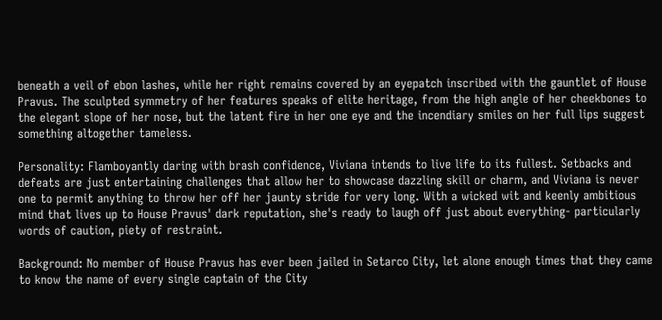beneath a veil of ebon lashes, while her right remains covered by an eyepatch inscribed with the gauntlet of House Pravus. The sculpted symmetry of her features speaks of elite heritage, from the high angle of her cheekbones to the elegant slope of her nose, but the latent fire in her one eye and the incendiary smiles on her full lips suggest something altogether tameless.

Personality: Flamboyantly daring with brash confidence, Viviana intends to live life to its fullest. Setbacks and defeats are just entertaining challenges that allow her to showcase dazzling skill or charm, and Viviana is never one to permit anything to throw her off her jaunty stride for very long. With a wicked wit and keenly ambitious mind that lives up to House Pravus' dark reputation, she's ready to laugh off just about everything- particularly words of caution, piety of restraint.

Background: No member of House Pravus has ever been jailed in Setarco City, let alone enough times that they came to know the name of every single captain of the City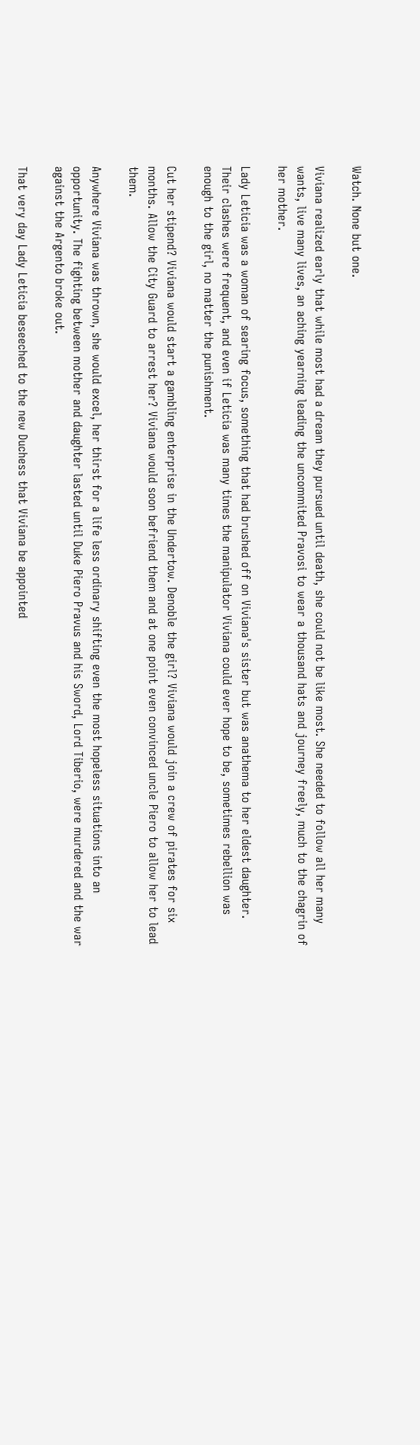Watch. None but one.

Viviana realized early that while most had a dream they pursued until death, she could not be like most. She needed to follow all her many wants, live many lives, an aching yearning leading the uncommited Pravosi to wear a thousand hats and journey freely, much to the chagrin of her mother.

Lady Leticia was a woman of searing focus, something that had brushed off on Viviana's sister but was anathema to her eldest daughter. Their clashes were frequent, and even if Leticia was many times the manipulator Viviana could ever hope to be, sometimes rebellion was enough to the girl, no matter the punishment.

Cut her stipend? Viviana would start a gambling enterprise in the Undertow. Denoble the girl? Viviana would join a crew of pirates for six months. Allow the City Guard to arrest her? Viviana would soon befriend them and at one point even convinced uncle Piero to allow her to lead them.

Anywhere Viviana was thrown, she would excel, her thirst for a life less ordinary shifting even the most hopeless situations into an opportunity. The fighting between mother and daughter lasted until Duke Piero Pravus and his Sword, Lord Tiberio, were murdered and the war against the Argento broke out.

That very day Lady Leticia beseeched to the new Duchess that Viviana be appointed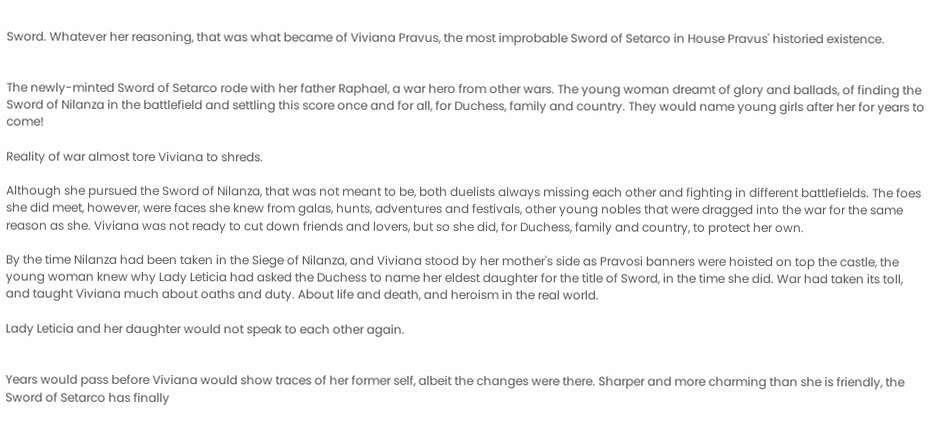Sword. Whatever her reasoning, that was what became of Viviana Pravus, the most improbable Sword of Setarco in House Pravus' historied existence.


The newly-minted Sword of Setarco rode with her father Raphael, a war hero from other wars. The young woman dreamt of glory and ballads, of finding the Sword of Nilanza in the battlefield and settling this score once and for all, for Duchess, family and country. They would name young girls after her for years to come!

Reality of war almost tore Viviana to shreds.

Although she pursued the Sword of Nilanza, that was not meant to be, both duelists always missing each other and fighting in different battlefields. The foes she did meet, however, were faces she knew from galas, hunts, adventures and festivals, other young nobles that were dragged into the war for the same reason as she. Viviana was not ready to cut down friends and lovers, but so she did, for Duchess, family and country, to protect her own.

By the time Nilanza had been taken in the Siege of Nilanza, and Viviana stood by her mother's side as Pravosi banners were hoisted on top the castle, the young woman knew why Lady Leticia had asked the Duchess to name her eldest daughter for the title of Sword, in the time she did. War had taken its toll, and taught Viviana much about oaths and duty. About life and death, and heroism in the real world.

Lady Leticia and her daughter would not speak to each other again.


Years would pass before Viviana would show traces of her former self, albeit the changes were there. Sharper and more charming than she is friendly, the Sword of Setarco has finally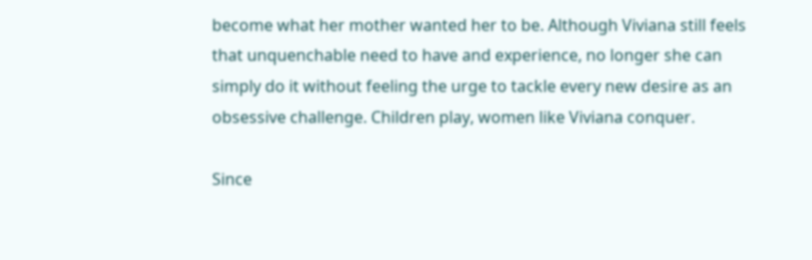become what her mother wanted her to be. Although Viviana still feels that unquenchable need to have and experience, no longer she can simply do it without feeling the urge to tackle every new desire as an obsessive challenge. Children play, women like Viviana conquer.

Since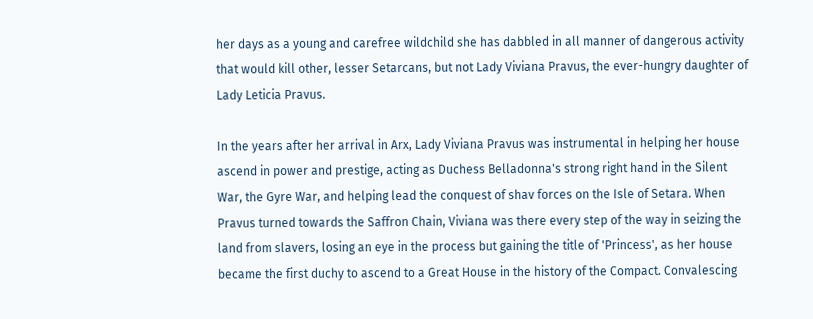her days as a young and carefree wildchild she has dabbled in all manner of dangerous activity that would kill other, lesser Setarcans, but not Lady Viviana Pravus, the ever-hungry daughter of Lady Leticia Pravus.

In the years after her arrival in Arx, Lady Viviana Pravus was instrumental in helping her house ascend in power and prestige, acting as Duchess Belladonna's strong right hand in the Silent War, the Gyre War, and helping lead the conquest of shav forces on the Isle of Setara. When Pravus turned towards the Saffron Chain, Viviana was there every step of the way in seizing the land from slavers, losing an eye in the process but gaining the title of 'Princess', as her house became the first duchy to ascend to a Great House in the history of the Compact. Convalescing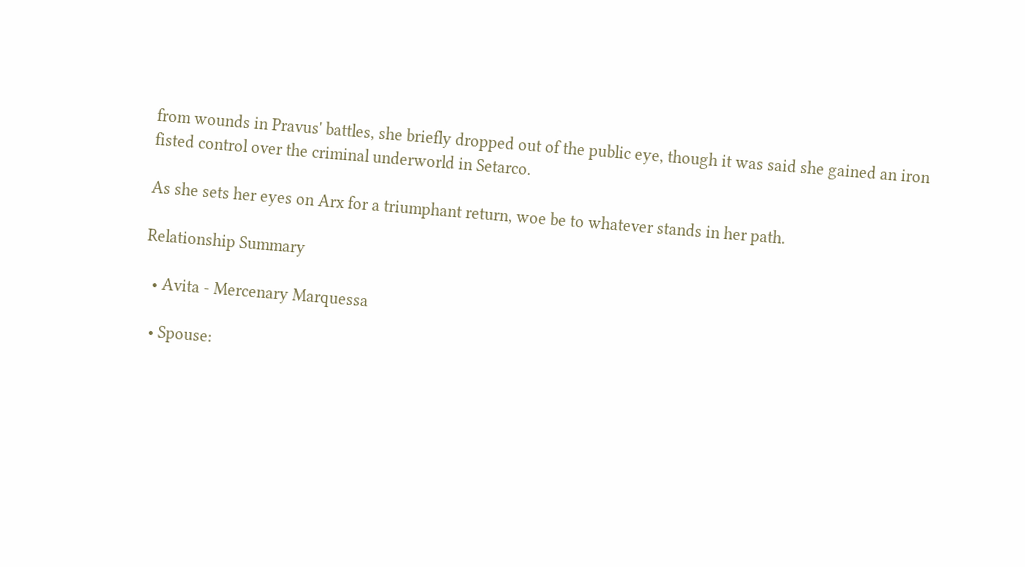from wounds in Pravus' battles, she briefly dropped out of the public eye, though it was said she gained an iron fisted control over the criminal underworld in Setarco.

As she sets her eyes on Arx for a triumphant return, woe be to whatever stands in her path.

Relationship Summary

  • Avita - Mercenary Marquessa

  • Spouse: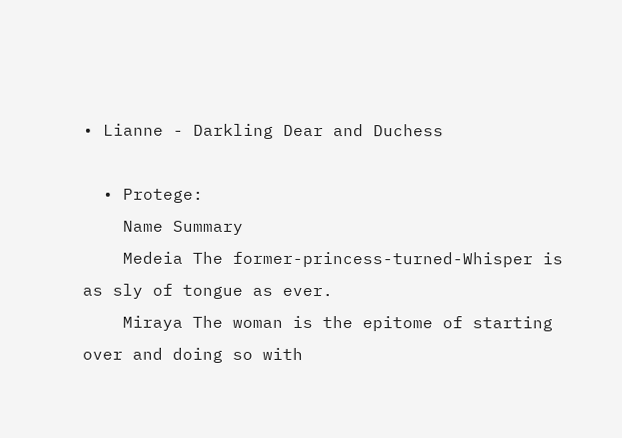• Lianne - Darkling Dear and Duchess

  • Protege:
    Name Summary
    Medeia The former-princess-turned-Whisper is as sly of tongue as ever.
    Miraya The woman is the epitome of starting over and doing so with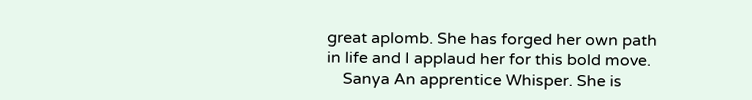great aplomb. She has forged her own path in life and I applaud her for this bold move.
    Sanya An apprentice Whisper. She is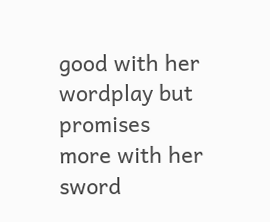good with her wordplay but promises more with her sword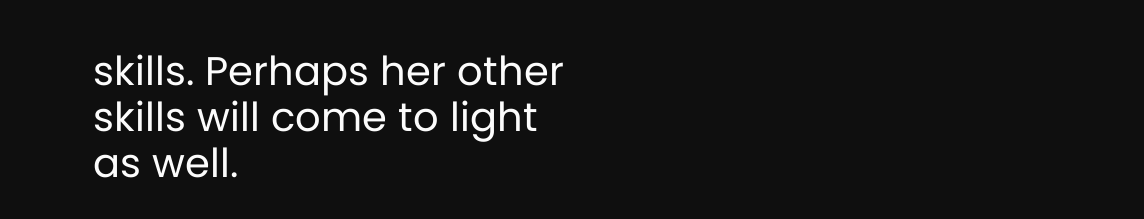skills. Perhaps her other skills will come to light as well.